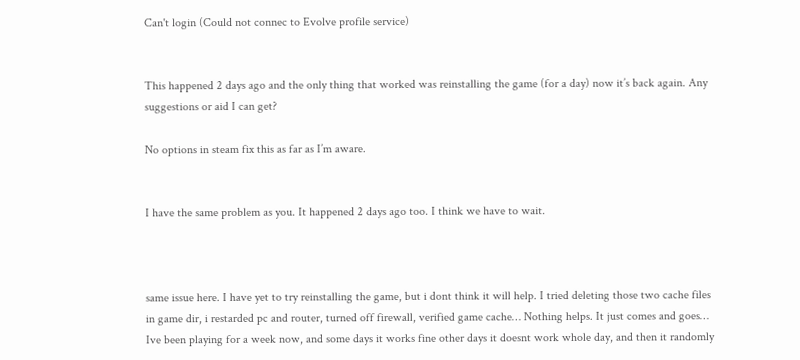Can't login (Could not connec to Evolve profile service)


This happened 2 days ago and the only thing that worked was reinstalling the game (for a day) now it’s back again. Any suggestions or aid I can get?

No options in steam fix this as far as I’m aware.


I have the same problem as you. It happened 2 days ago too. I think we have to wait.



same issue here. I have yet to try reinstalling the game, but i dont think it will help. I tried deleting those two cache files in game dir, i restarded pc and router, turned off firewall, verified game cache… Nothing helps. It just comes and goes… Ive been playing for a week now, and some days it works fine other days it doesnt work whole day, and then it randomly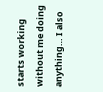starts working without me doing anything… I also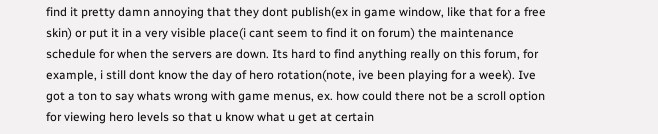find it pretty damn annoying that they dont publish(ex in game window, like that for a free skin) or put it in a very visible place(i cant seem to find it on forum) the maintenance schedule for when the servers are down. Its hard to find anything really on this forum, for example, i still dont know the day of hero rotation(note, ive been playing for a week). Ive got a ton to say whats wrong with game menus, ex. how could there not be a scroll option for viewing hero levels so that u know what u get at certain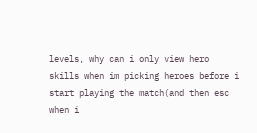levels, why can i only view hero skills when im picking heroes before i start playing the match(and then esc when i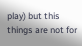play) but this things are not for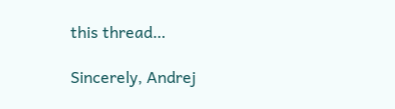this thread…

Sincerely, Andrej